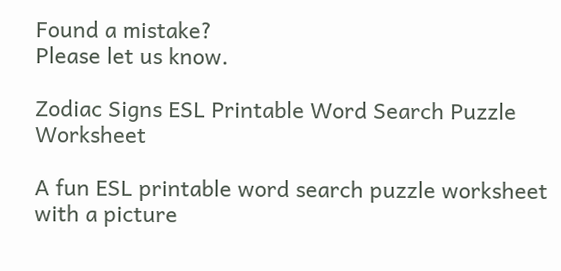Found a mistake?
Please let us know.

Zodiac Signs ESL Printable Word Search Puzzle Worksheet

A fun ESL printable word search puzzle worksheet with a picture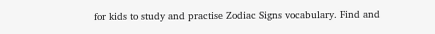for kids to study and practise Zodiac Signs vocabulary. Find and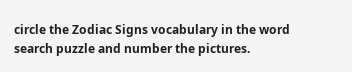circle the Zodiac Signs vocabulary in the word search puzzle and number the pictures.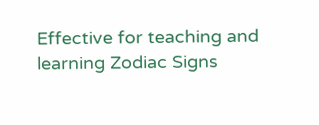Effective for teaching and learning Zodiac Signs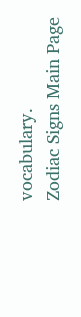vocabulary.
Zodiac Signs Main Page